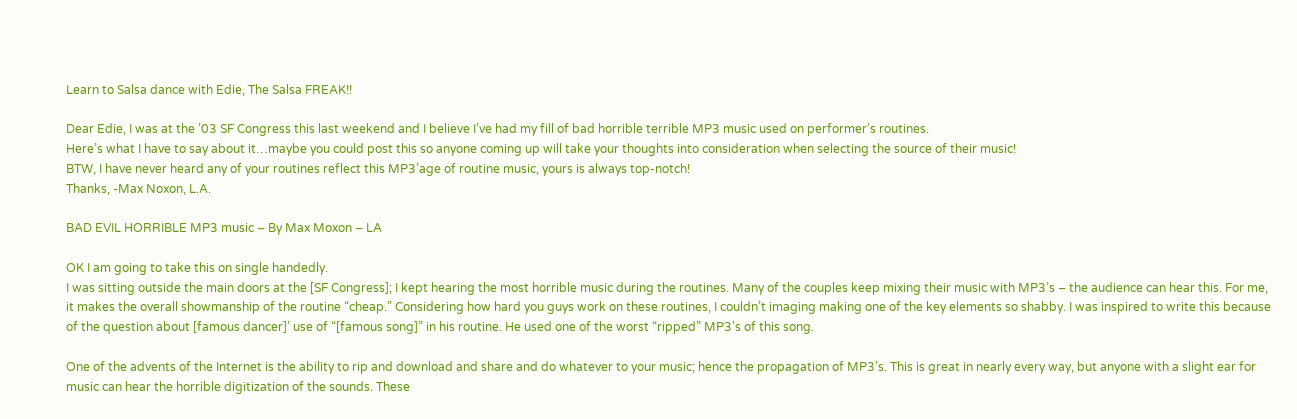Learn to Salsa dance with Edie, The Salsa FREAK!!

Dear Edie, I was at the ’03 SF Congress this last weekend and I believe I’ve had my fill of bad horrible terrible MP3 music used on performer’s routines.
Here’s what I have to say about it…maybe you could post this so anyone coming up will take your thoughts into consideration when selecting the source of their music!
BTW, I have never heard any of your routines reflect this MP3’age of routine music, yours is always top-notch!
Thanks, -Max Noxon, L.A.

BAD EVIL HORRIBLE MP3 music – By Max Moxon – LA

OK I am going to take this on single handedly.
I was sitting outside the main doors at the [SF Congress]; I kept hearing the most horrible music during the routines. Many of the couples keep mixing their music with MP3’s – the audience can hear this. For me, it makes the overall showmanship of the routine “cheap.” Considering how hard you guys work on these routines, I couldn’t imaging making one of the key elements so shabby. I was inspired to write this because of the question about [famous dancer]’ use of “[famous song]” in his routine. He used one of the worst “ripped” MP3’s of this song.

One of the advents of the Internet is the ability to rip and download and share and do whatever to your music; hence the propagation of MP3’s. This is great in nearly every way, but anyone with a slight ear for music can hear the horrible digitization of the sounds. These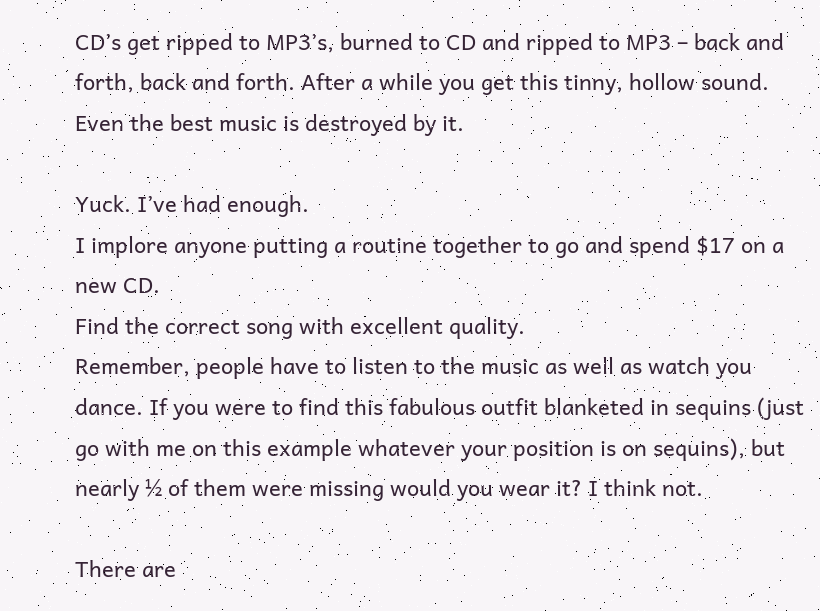CD’s get ripped to MP3’s, burned to CD and ripped to MP3 – back and forth, back and forth. After a while you get this tinny, hollow sound. Even the best music is destroyed by it.

Yuck. I’ve had enough.
I implore anyone putting a routine together to go and spend $17 on a new CD.
Find the correct song with excellent quality.
Remember, people have to listen to the music as well as watch you dance. If you were to find this fabulous outfit blanketed in sequins (just go with me on this example whatever your position is on sequins), but nearly ½ of them were missing would you wear it? I think not.

There are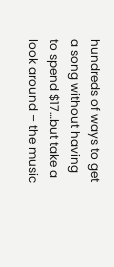hundreds of ways to get a song without having to spend $17…but take a look around – the music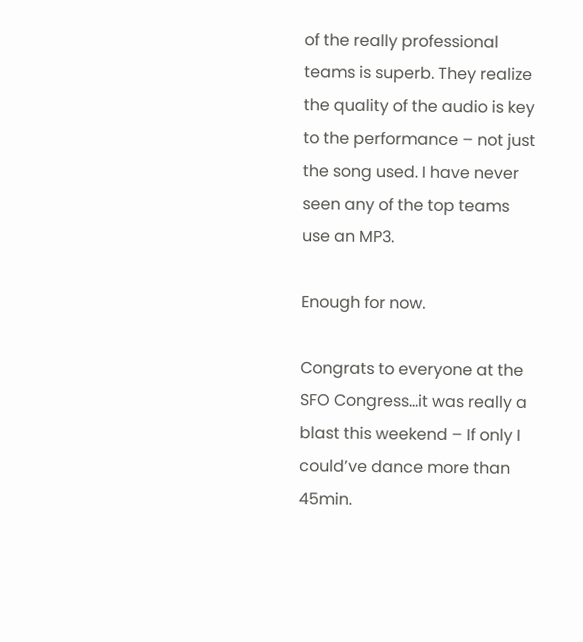of the really professional teams is superb. They realize the quality of the audio is key to the performance – not just the song used. I have never seen any of the top teams use an MP3.

Enough for now.

Congrats to everyone at the SFO Congress…it was really a blast this weekend – If only I could’ve dance more than 45min.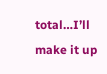total…I’ll make it up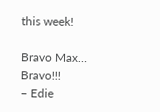this week!

Bravo Max… Bravo!!!
– Edie